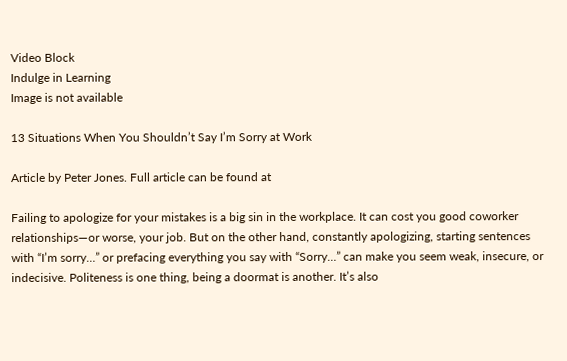Video Block
Indulge in Learning
Image is not available

13 Situations When You Shouldn’t Say I’m Sorry at Work

Article by Peter Jones. Full article can be found at

Failing to apologize for your mistakes is a big sin in the workplace. It can cost you good coworker relationships—or worse, your job. But on the other hand, constantly apologizing, starting sentences with “I’m sorry…” or prefacing everything you say with “Sorry…” can make you seem weak, insecure, or indecisive. Politeness is one thing, being a doormat is another. It’s also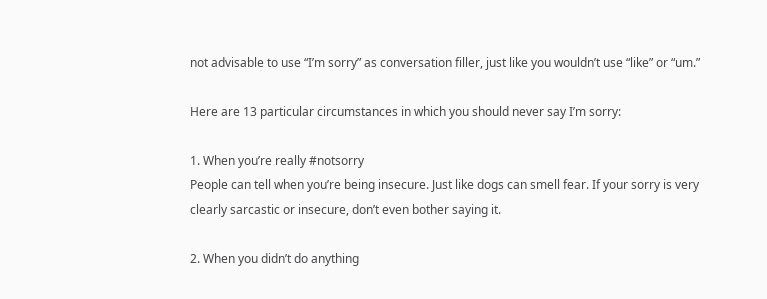not advisable to use “I’m sorry” as conversation filler, just like you wouldn’t use “like” or “um.”

Here are 13 particular circumstances in which you should never say I’m sorry:

1. When you’re really #notsorry
People can tell when you’re being insecure. Just like dogs can smell fear. If your sorry is very clearly sarcastic or insecure, don’t even bother saying it.

2. When you didn’t do anything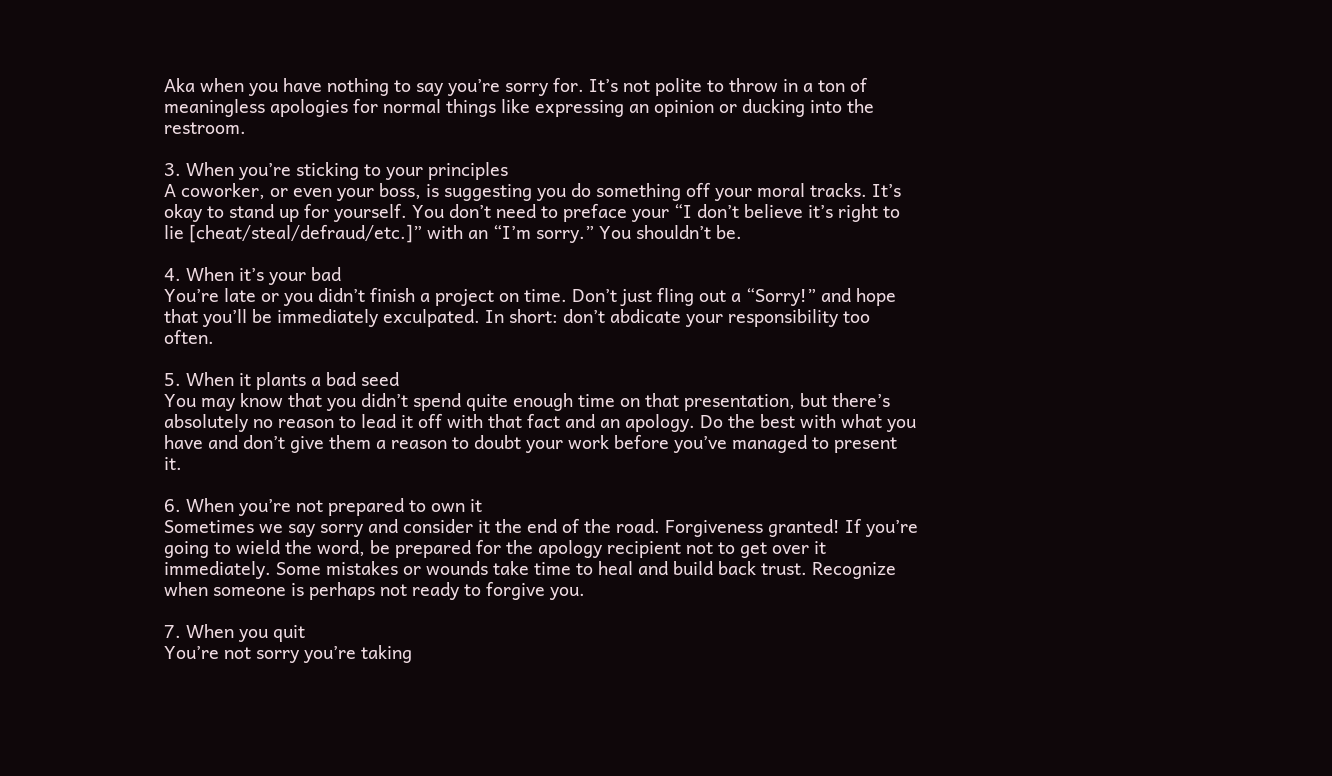Aka when you have nothing to say you’re sorry for. It’s not polite to throw in a ton of meaningless apologies for normal things like expressing an opinion or ducking into the restroom.

3. When you’re sticking to your principles
A coworker, or even your boss, is suggesting you do something off your moral tracks. It’s okay to stand up for yourself. You don’t need to preface your “I don’t believe it’s right to lie [cheat/steal/defraud/etc.]” with an “I’m sorry.” You shouldn’t be.

4. When it’s your bad
You’re late or you didn’t finish a project on time. Don’t just fling out a “Sorry!” and hope that you’ll be immediately exculpated. In short: don’t abdicate your responsibility too often.

5. When it plants a bad seed
You may know that you didn’t spend quite enough time on that presentation, but there’s absolutely no reason to lead it off with that fact and an apology. Do the best with what you have and don’t give them a reason to doubt your work before you’ve managed to present it.

6. When you’re not prepared to own it
Sometimes we say sorry and consider it the end of the road. Forgiveness granted! If you’re going to wield the word, be prepared for the apology recipient not to get over it immediately. Some mistakes or wounds take time to heal and build back trust. Recognize when someone is perhaps not ready to forgive you.

7. When you quit
You’re not sorry you’re taking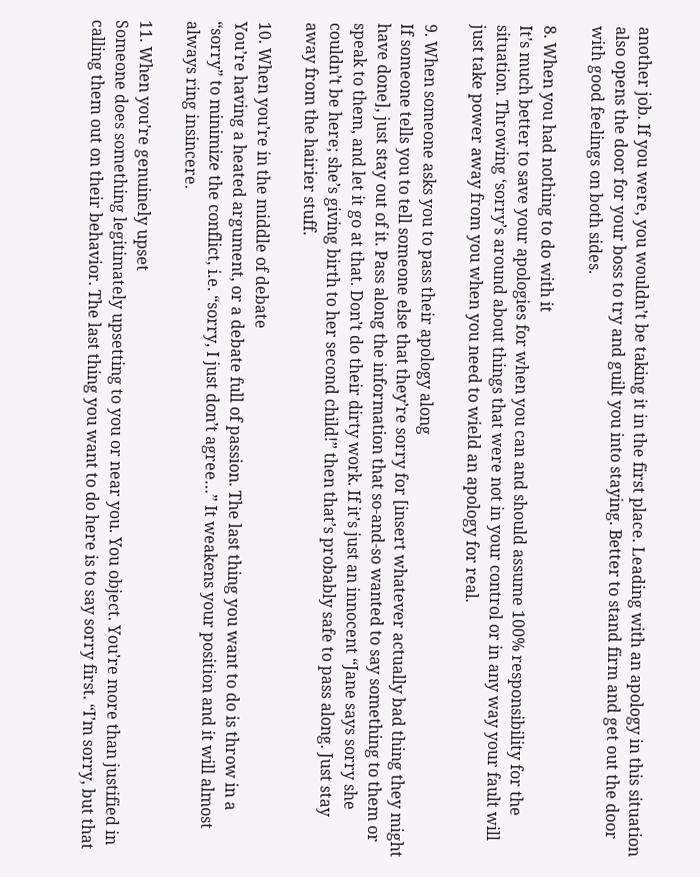another job. If you were, you wouldn’t be taking it in the first place. Leading with an apology in this situation also opens the door for your boss to try and guilt you into staying. Better to stand firm and get out the door with good feelings on both sides.

8. When you had nothing to do with it
It’s much better to save your apologies for when you can and should assume 100% responsibility for the situation. Throwing ‘sorry’s around about things that were not in your control or in any way your fault will just take power away from you when you need to wield an apology for real.

9. When someone asks you to pass their apology along
If someone tells you to tell someone else that they’re sorry for [insert whatever actually bad thing they might have done], just stay out of it. Pass along the information that so-and-so wanted to say something to them or speak to them, and let it go at that. Don’t do their dirty work. If it’s just an innocent “Jane says sorry she couldn’t be here; she’s giving birth to her second child!” then that’s probably safe to pass along. Just stay away from the hairier stuff.

10. When you’re in the middle of debate
You’re having a heated argument, or a debate full of passion. The last thing you want to do is throw in a “sorry” to minimize the conflict, i.e. “sorry, I just don’t agree…” It weakens your position and it will almost always ring insincere.

11. When you’re genuinely upset
Someone does something legitimately upsetting to you or near you. You object. You’re more than justified in calling them out on their behavior. The last thing you want to do here is to say sorry first. “I’m sorry, but that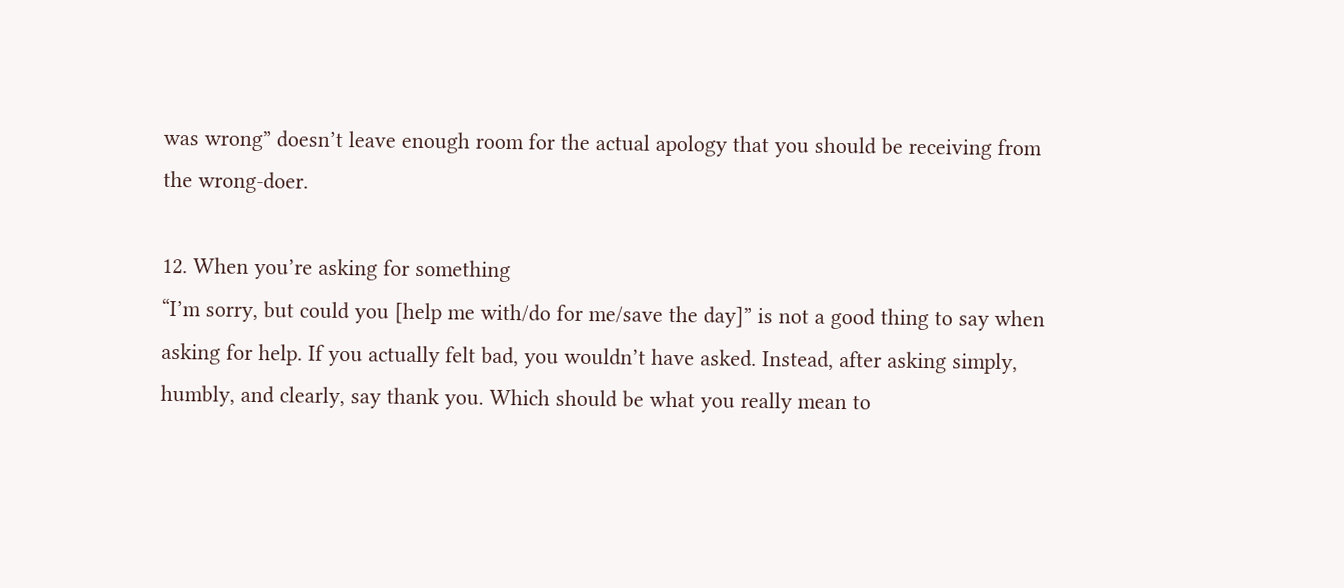was wrong” doesn’t leave enough room for the actual apology that you should be receiving from the wrong-doer.

12. When you’re asking for something
“I’m sorry, but could you [help me with/do for me/save the day]” is not a good thing to say when asking for help. If you actually felt bad, you wouldn’t have asked. Instead, after asking simply, humbly, and clearly, say thank you. Which should be what you really mean to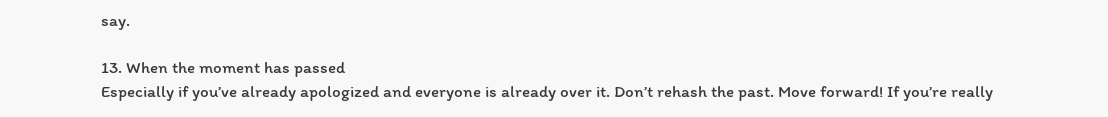say.

13. When the moment has passed
Especially if you’ve already apologized and everyone is already over it. Don’t rehash the past. Move forward! If you’re really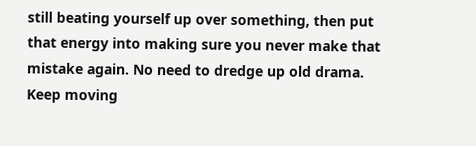still beating yourself up over something, then put that energy into making sure you never make that mistake again. No need to dredge up old drama. Keep moving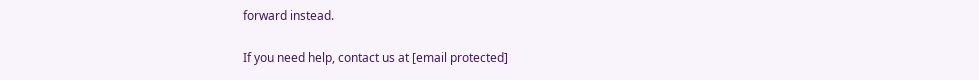forward instead.

If you need help, contact us at [email protected]